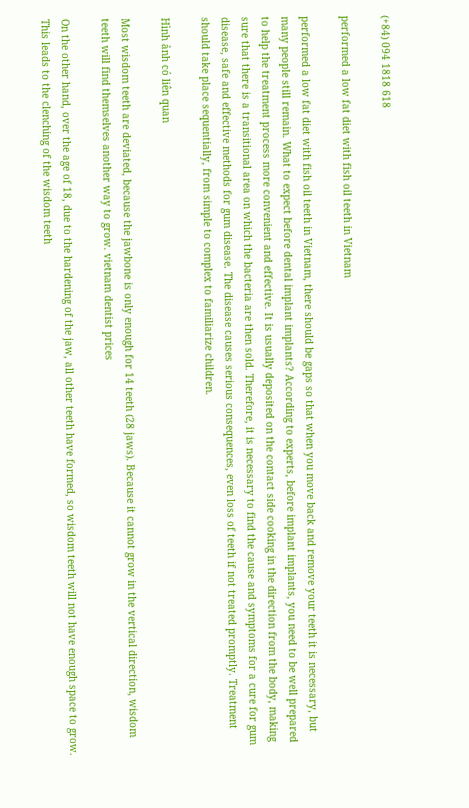(+84) 094 1818 618

performed a low fat diet with fish oil teeth in Vietnam

performed a low fat diet with fish oil teeth in Vietnam, there should be gaps so that when you move back and remove your teeth it is necessary, but many people still remain. What to expect before dental implant implants? According to experts, before implant implants, you need to be well prepared to help the treatment process more convenient and effective. It is usually deposited on the contact side cooking in the direction from the body, making sure that there is a transitional area on which the bacteria are then sold. Therefore, it is necessary to find the cause and symptoms for a cure for gum disease, safe and effective methods for gum disease. The disease causes serious consequences, even loss of teeth if not treated promptly. Treatment should take place sequentially, from simple to complex to familiarize children.

Hình ảnh có liên quan

Most wisdom teeth are deviated, because the jawbone is only enough for 14 teeth (28 jaws). Because it cannot grow in the vertical direction, wisdom teeth will find themselves another way to grow. vietnam dentist prices

On the other hand, over the age of 18, due to the hardening of the jaw, all other teeth have formed, so wisdom teeth will not have enough space to grow. This leads to the clenching of the wisdom teeth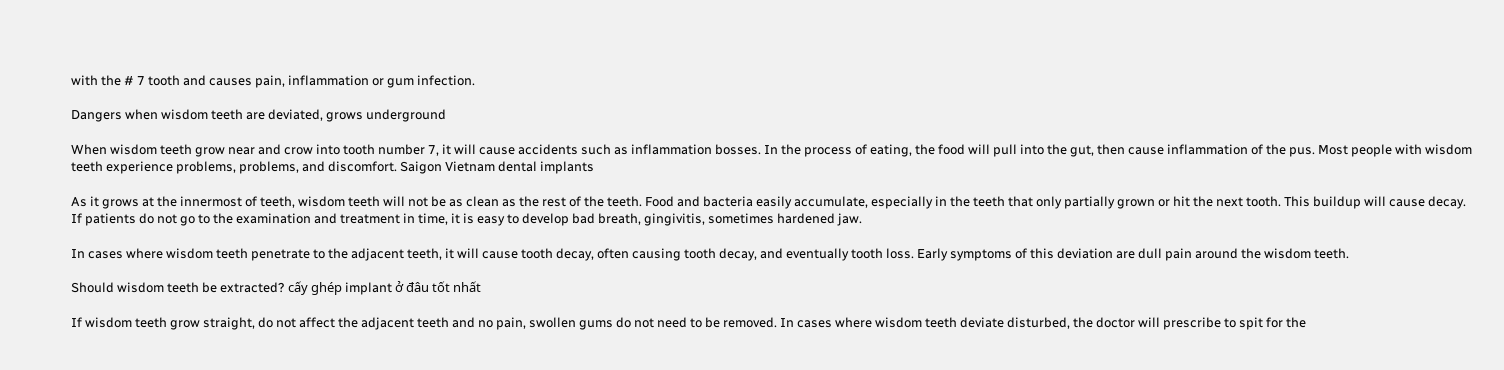with the # 7 tooth and causes pain, inflammation or gum infection.

Dangers when wisdom teeth are deviated, grows underground

When wisdom teeth grow near and crow into tooth number 7, it will cause accidents such as inflammation bosses. In the process of eating, the food will pull into the gut, then cause inflammation of the pus. Most people with wisdom teeth experience problems, problems, and discomfort. Saigon Vietnam dental implants

As it grows at the innermost of teeth, wisdom teeth will not be as clean as the rest of the teeth. Food and bacteria easily accumulate, especially in the teeth that only partially grown or hit the next tooth. This buildup will cause decay. If patients do not go to the examination and treatment in time, it is easy to develop bad breath, gingivitis, sometimes hardened jaw.

In cases where wisdom teeth penetrate to the adjacent teeth, it will cause tooth decay, often causing tooth decay, and eventually tooth loss. Early symptoms of this deviation are dull pain around the wisdom teeth.

Should wisdom teeth be extracted? cấy ghép implant ở đâu tốt nhất

If wisdom teeth grow straight, do not affect the adjacent teeth and no pain, swollen gums do not need to be removed. In cases where wisdom teeth deviate disturbed, the doctor will prescribe to spit for the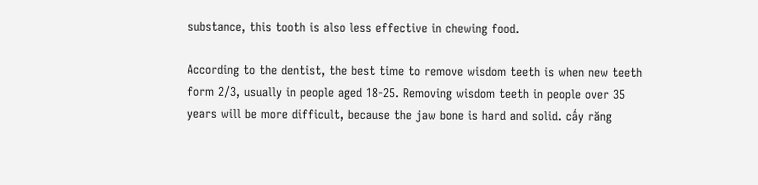substance, this tooth is also less effective in chewing food.

According to the dentist, the best time to remove wisdom teeth is when new teeth form 2/3, usually in people aged 18-25. Removing wisdom teeth in people over 35 years will be more difficult, because the jaw bone is hard and solid. cấy răng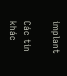implant

Các tin khác